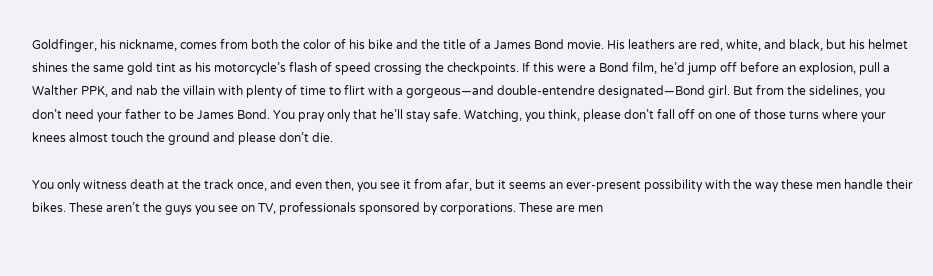Goldfinger, his nickname, comes from both the color of his bike and the title of a James Bond movie. His leathers are red, white, and black, but his helmet shines the same gold tint as his motorcycle’s flash of speed crossing the checkpoints. If this were a Bond film, he’d jump off before an explosion, pull a Walther PPK, and nab the villain with plenty of time to flirt with a gorgeous—and double-entendre designated—Bond girl. But from the sidelines, you don’t need your father to be James Bond. You pray only that he’ll stay safe. Watching, you think, please don’t fall off on one of those turns where your knees almost touch the ground and please don’t die.

You only witness death at the track once, and even then, you see it from afar, but it seems an ever-present possibility with the way these men handle their bikes. These aren’t the guys you see on TV, professionals sponsored by corporations. These are men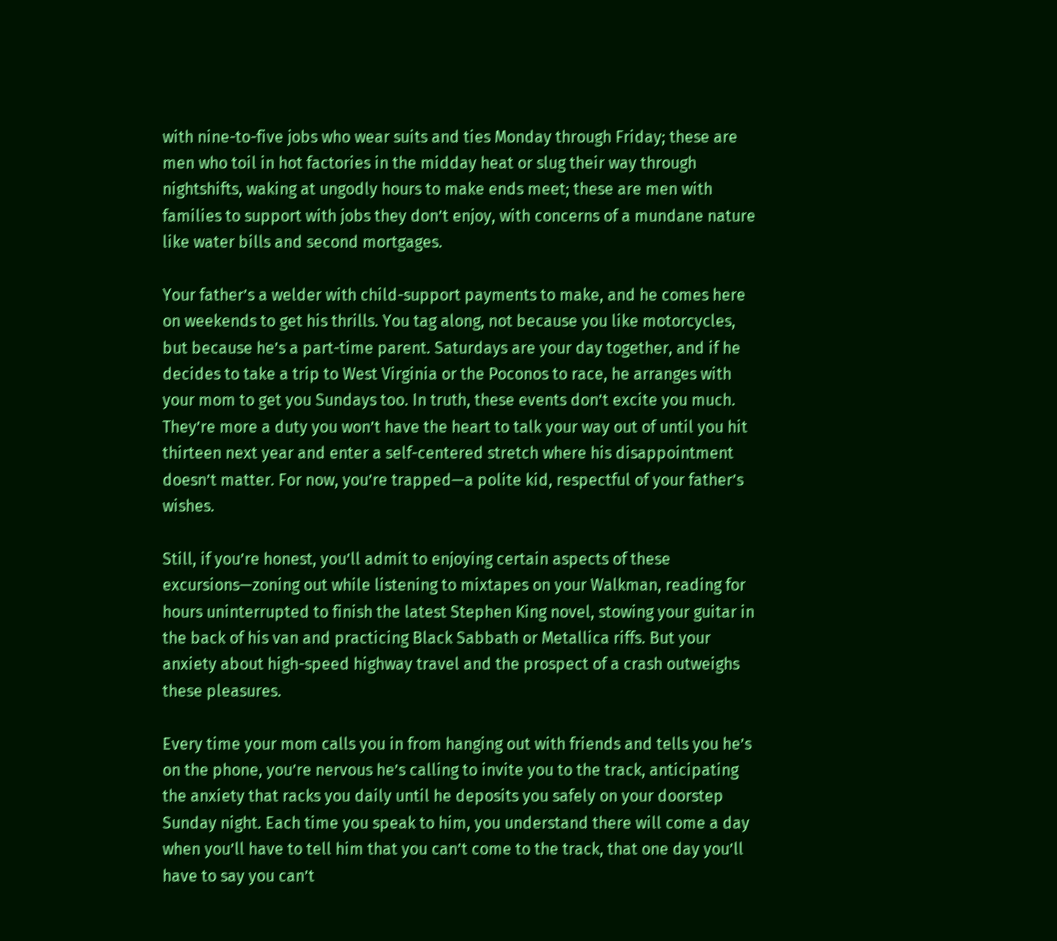with nine-to-five jobs who wear suits and ties Monday through Friday; these are men who toil in hot factories in the midday heat or slug their way through nightshifts, waking at ungodly hours to make ends meet; these are men with families to support with jobs they don’t enjoy, with concerns of a mundane nature like water bills and second mortgages.

Your father’s a welder with child-support payments to make, and he comes here on weekends to get his thrills. You tag along, not because you like motorcycles, but because he’s a part-time parent. Saturdays are your day together, and if he decides to take a trip to West Virginia or the Poconos to race, he arranges with your mom to get you Sundays too. In truth, these events don’t excite you much. They’re more a duty you won’t have the heart to talk your way out of until you hit thirteen next year and enter a self-centered stretch where his disappointment doesn’t matter. For now, you’re trapped—a polite kid, respectful of your father’s wishes.

Still, if you’re honest, you’ll admit to enjoying certain aspects of these excursions—zoning out while listening to mixtapes on your Walkman, reading for hours uninterrupted to finish the latest Stephen King novel, stowing your guitar in the back of his van and practicing Black Sabbath or Metallica riffs. But your anxiety about high-speed highway travel and the prospect of a crash outweighs these pleasures.

Every time your mom calls you in from hanging out with friends and tells you he’s on the phone, you’re nervous he’s calling to invite you to the track, anticipating the anxiety that racks you daily until he deposits you safely on your doorstep Sunday night. Each time you speak to him, you understand there will come a day when you’ll have to tell him that you can’t come to the track, that one day you’ll have to say you can’t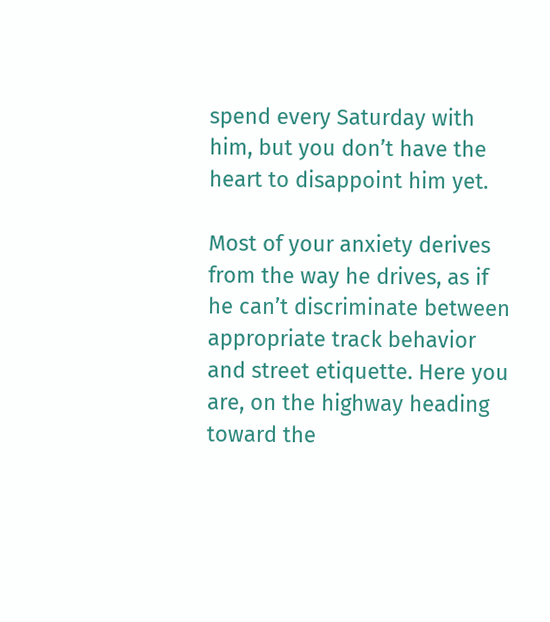spend every Saturday with him, but you don’t have the heart to disappoint him yet.

Most of your anxiety derives from the way he drives, as if he can’t discriminate between appropriate track behavior and street etiquette. Here you are, on the highway heading toward the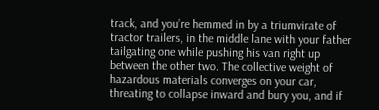track, and you’re hemmed in by a triumvirate of tractor trailers, in the middle lane with your father tailgating one while pushing his van right up between the other two. The collective weight of hazardous materials converges on your car, threating to collapse inward and bury you, and if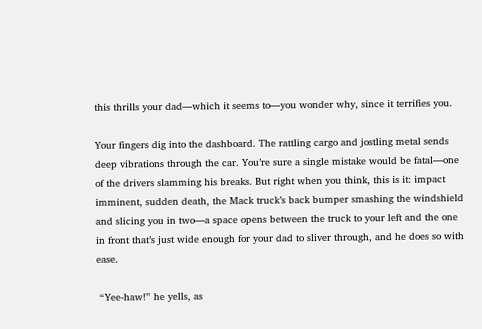this thrills your dad—which it seems to—you wonder why, since it terrifies you.

Your fingers dig into the dashboard. The rattling cargo and jostling metal sends deep vibrations through the car. You’re sure a single mistake would be fatal—one of the drivers slamming his breaks. But right when you think, this is it: impact imminent, sudden death, the Mack truck’s back bumper smashing the windshield and slicing you in two—a space opens between the truck to your left and the one in front that’s just wide enough for your dad to sliver through, and he does so with ease.

 “Yee-haw!” he yells, as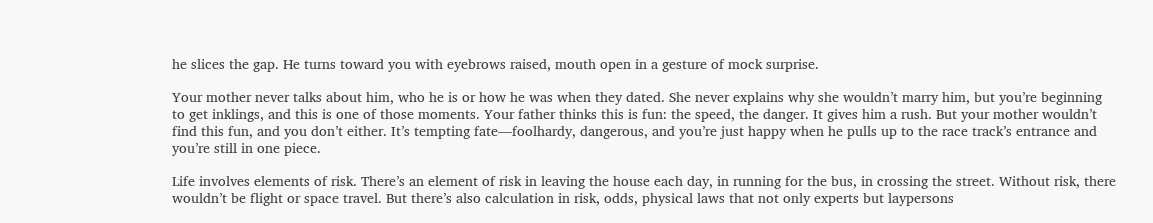he slices the gap. He turns toward you with eyebrows raised, mouth open in a gesture of mock surprise.

Your mother never talks about him, who he is or how he was when they dated. She never explains why she wouldn’t marry him, but you’re beginning to get inklings, and this is one of those moments. Your father thinks this is fun: the speed, the danger. It gives him a rush. But your mother wouldn’t find this fun, and you don’t either. It’s tempting fate—foolhardy, dangerous, and you’re just happy when he pulls up to the race track’s entrance and you’re still in one piece.

Life involves elements of risk. There’s an element of risk in leaving the house each day, in running for the bus, in crossing the street. Without risk, there wouldn’t be flight or space travel. But there’s also calculation in risk, odds, physical laws that not only experts but laypersons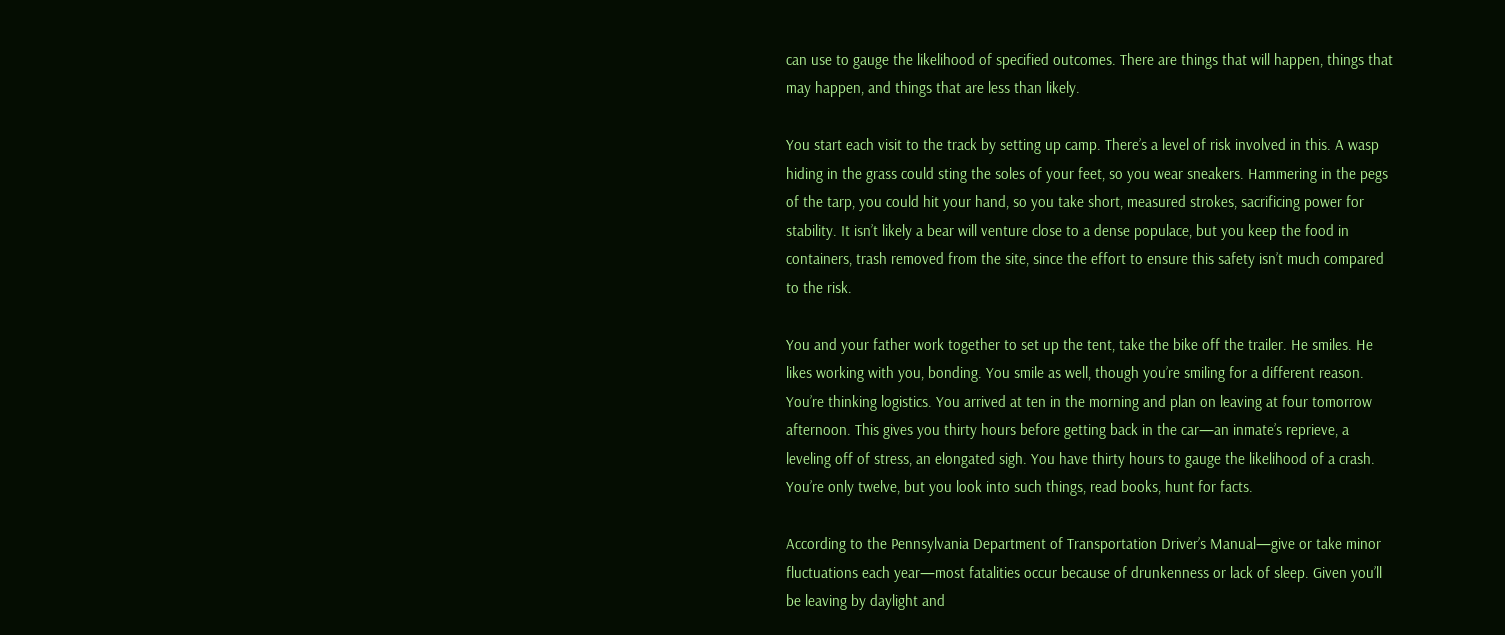can use to gauge the likelihood of specified outcomes. There are things that will happen, things that may happen, and things that are less than likely.

You start each visit to the track by setting up camp. There’s a level of risk involved in this. A wasp hiding in the grass could sting the soles of your feet, so you wear sneakers. Hammering in the pegs of the tarp, you could hit your hand, so you take short, measured strokes, sacrificing power for stability. It isn’t likely a bear will venture close to a dense populace, but you keep the food in containers, trash removed from the site, since the effort to ensure this safety isn’t much compared to the risk.

You and your father work together to set up the tent, take the bike off the trailer. He smiles. He likes working with you, bonding. You smile as well, though you’re smiling for a different reason. You’re thinking logistics. You arrived at ten in the morning and plan on leaving at four tomorrow afternoon. This gives you thirty hours before getting back in the car—an inmate’s reprieve, a leveling off of stress, an elongated sigh. You have thirty hours to gauge the likelihood of a crash. You’re only twelve, but you look into such things, read books, hunt for facts.

According to the Pennsylvania Department of Transportation Driver’s Manual—give or take minor fluctuations each year—most fatalities occur because of drunkenness or lack of sleep. Given you’ll be leaving by daylight and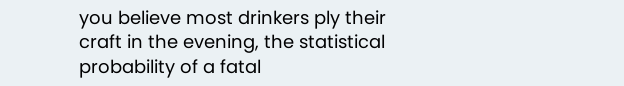you believe most drinkers ply their craft in the evening, the statistical probability of a fatal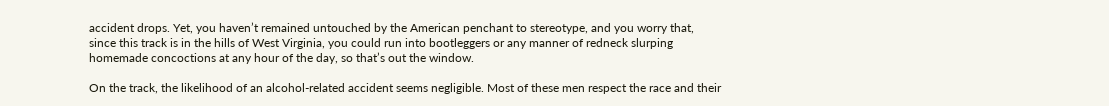accident drops. Yet, you haven’t remained untouched by the American penchant to stereotype, and you worry that, since this track is in the hills of West Virginia, you could run into bootleggers or any manner of redneck slurping homemade concoctions at any hour of the day, so that’s out the window.

On the track, the likelihood of an alcohol-related accident seems negligible. Most of these men respect the race and their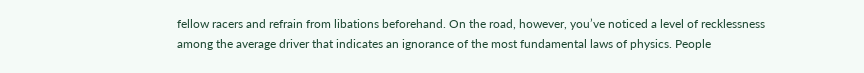fellow racers and refrain from libations beforehand. On the road, however, you’ve noticed a level of recklessness among the average driver that indicates an ignorance of the most fundamental laws of physics. People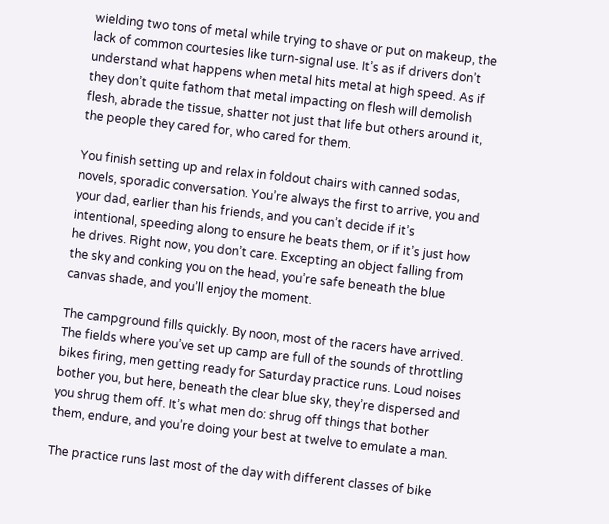wielding two tons of metal while trying to shave or put on makeup, the lack of common courtesies like turn-signal use. It’s as if drivers don’t understand what happens when metal hits metal at high speed. As if they don’t quite fathom that metal impacting on flesh will demolish flesh, abrade the tissue, shatter not just that life but others around it, the people they cared for, who cared for them.

You finish setting up and relax in foldout chairs with canned sodas, novels, sporadic conversation. You’re always the first to arrive, you and your dad, earlier than his friends, and you can’t decide if it’s intentional, speeding along to ensure he beats them, or if it’s just how he drives. Right now, you don’t care. Excepting an object falling from the sky and conking you on the head, you’re safe beneath the blue canvas shade, and you’ll enjoy the moment.

The campground fills quickly. By noon, most of the racers have arrived. The fields where you’ve set up camp are full of the sounds of throttling bikes firing, men getting ready for Saturday practice runs. Loud noises bother you, but here, beneath the clear blue sky, they’re dispersed and you shrug them off. It’s what men do: shrug off things that bother them, endure, and you’re doing your best at twelve to emulate a man.

The practice runs last most of the day with different classes of bike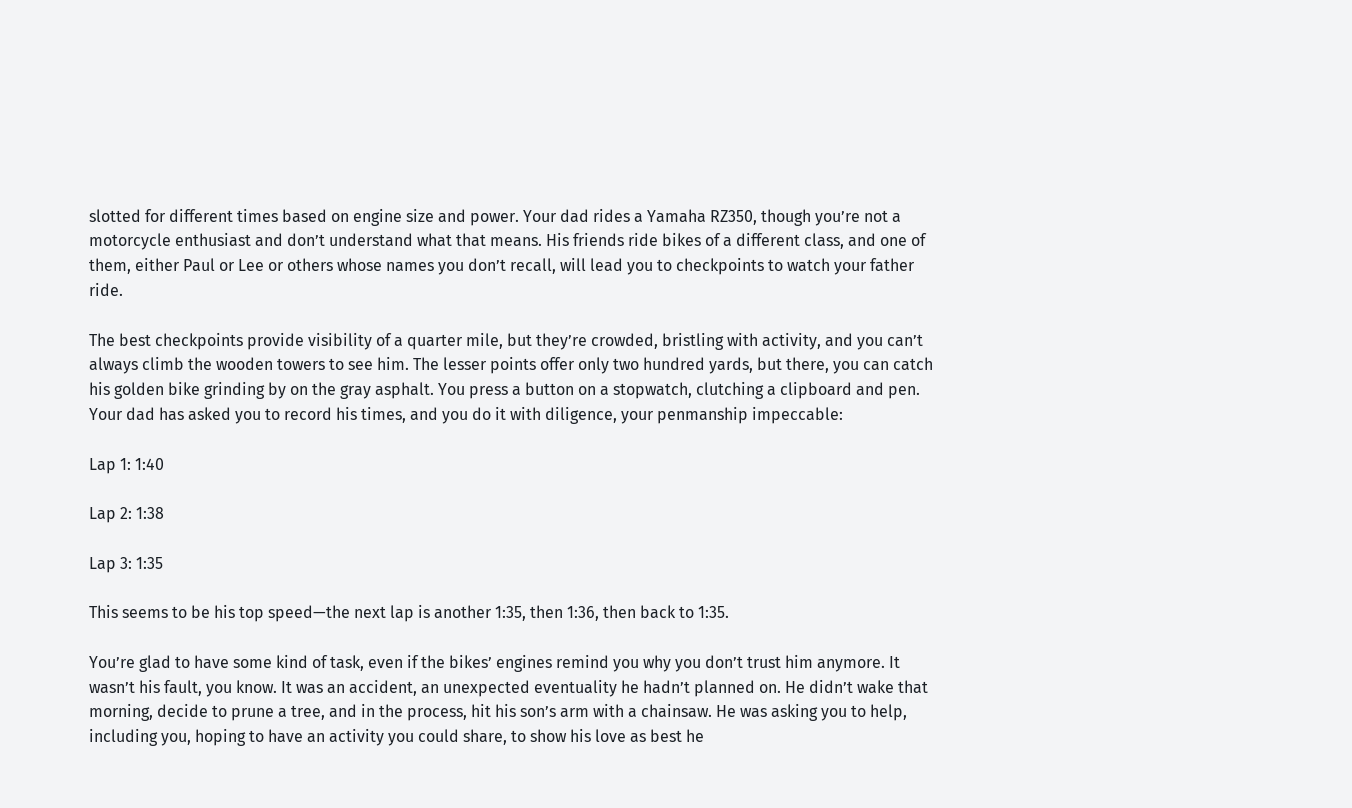slotted for different times based on engine size and power. Your dad rides a Yamaha RZ350, though you’re not a motorcycle enthusiast and don’t understand what that means. His friends ride bikes of a different class, and one of them, either Paul or Lee or others whose names you don’t recall, will lead you to checkpoints to watch your father ride.

The best checkpoints provide visibility of a quarter mile, but they’re crowded, bristling with activity, and you can’t always climb the wooden towers to see him. The lesser points offer only two hundred yards, but there, you can catch his golden bike grinding by on the gray asphalt. You press a button on a stopwatch, clutching a clipboard and pen. Your dad has asked you to record his times, and you do it with diligence, your penmanship impeccable:

Lap 1: 1:40

Lap 2: 1:38

Lap 3: 1:35

This seems to be his top speed—the next lap is another 1:35, then 1:36, then back to 1:35.

You’re glad to have some kind of task, even if the bikes’ engines remind you why you don’t trust him anymore. It wasn’t his fault, you know. It was an accident, an unexpected eventuality he hadn’t planned on. He didn’t wake that morning, decide to prune a tree, and in the process, hit his son’s arm with a chainsaw. He was asking you to help, including you, hoping to have an activity you could share, to show his love as best he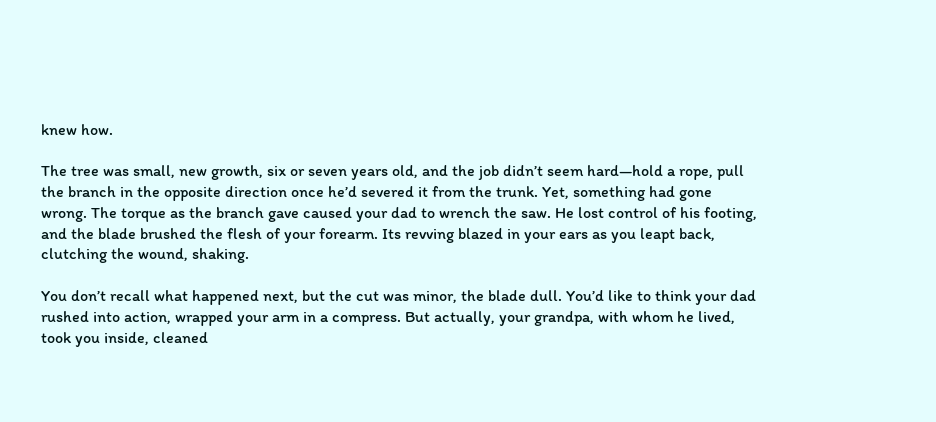knew how.

The tree was small, new growth, six or seven years old, and the job didn’t seem hard—hold a rope, pull the branch in the opposite direction once he’d severed it from the trunk. Yet, something had gone wrong. The torque as the branch gave caused your dad to wrench the saw. He lost control of his footing, and the blade brushed the flesh of your forearm. Its revving blazed in your ears as you leapt back, clutching the wound, shaking.

You don’t recall what happened next, but the cut was minor, the blade dull. You’d like to think your dad rushed into action, wrapped your arm in a compress. But actually, your grandpa, with whom he lived, took you inside, cleaned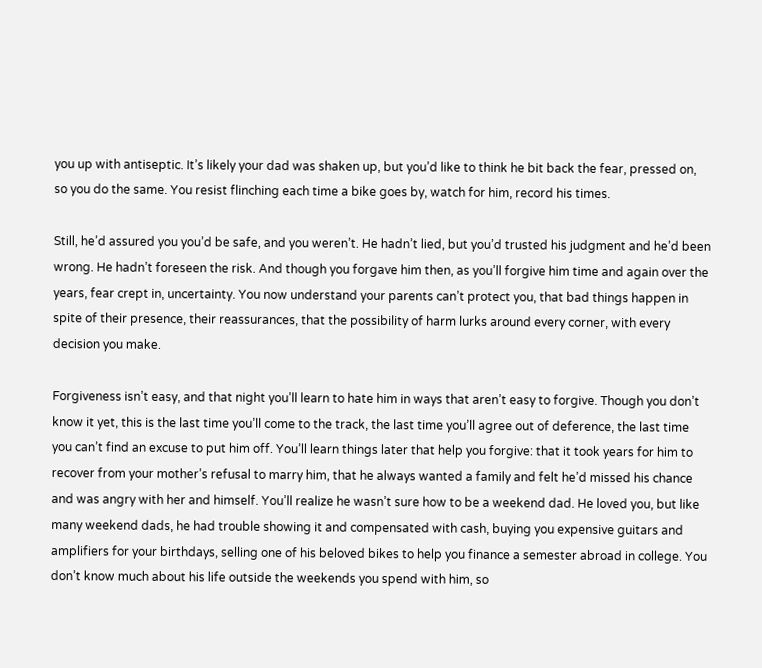you up with antiseptic. It’s likely your dad was shaken up, but you’d like to think he bit back the fear, pressed on, so you do the same. You resist flinching each time a bike goes by, watch for him, record his times.

Still, he’d assured you you’d be safe, and you weren’t. He hadn’t lied, but you’d trusted his judgment and he’d been wrong. He hadn’t foreseen the risk. And though you forgave him then, as you’ll forgive him time and again over the years, fear crept in, uncertainty. You now understand your parents can’t protect you, that bad things happen in spite of their presence, their reassurances, that the possibility of harm lurks around every corner, with every decision you make.

Forgiveness isn’t easy, and that night you’ll learn to hate him in ways that aren’t easy to forgive. Though you don’t know it yet, this is the last time you’ll come to the track, the last time you’ll agree out of deference, the last time you can’t find an excuse to put him off. You’ll learn things later that help you forgive: that it took years for him to recover from your mother’s refusal to marry him, that he always wanted a family and felt he’d missed his chance and was angry with her and himself. You’ll realize he wasn’t sure how to be a weekend dad. He loved you, but like many weekend dads, he had trouble showing it and compensated with cash, buying you expensive guitars and amplifiers for your birthdays, selling one of his beloved bikes to help you finance a semester abroad in college. You don’t know much about his life outside the weekends you spend with him, so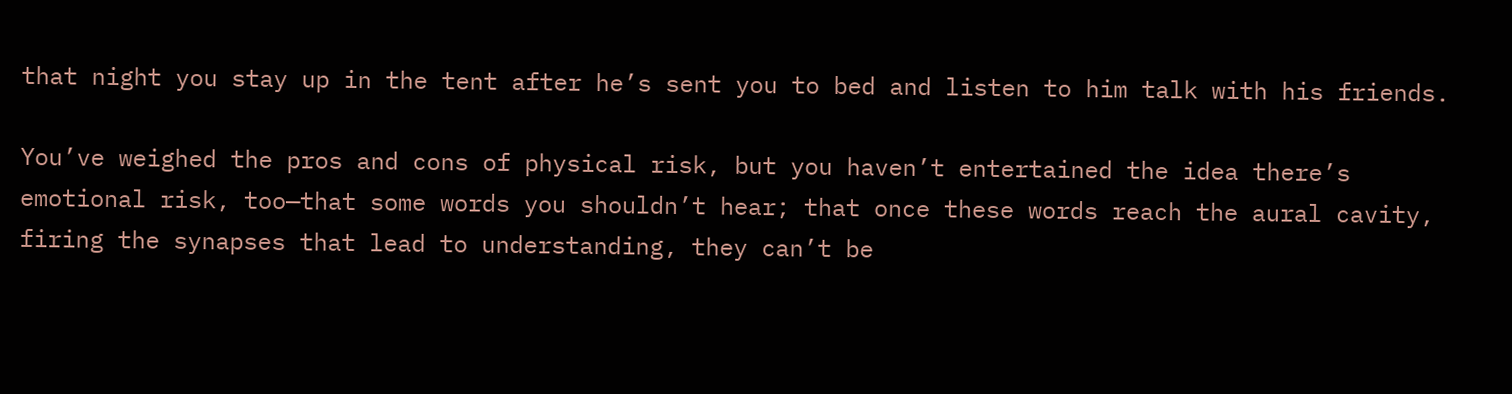that night you stay up in the tent after he’s sent you to bed and listen to him talk with his friends.

You’ve weighed the pros and cons of physical risk, but you haven’t entertained the idea there’s emotional risk, too—that some words you shouldn’t hear; that once these words reach the aural cavity, firing the synapses that lead to understanding, they can’t be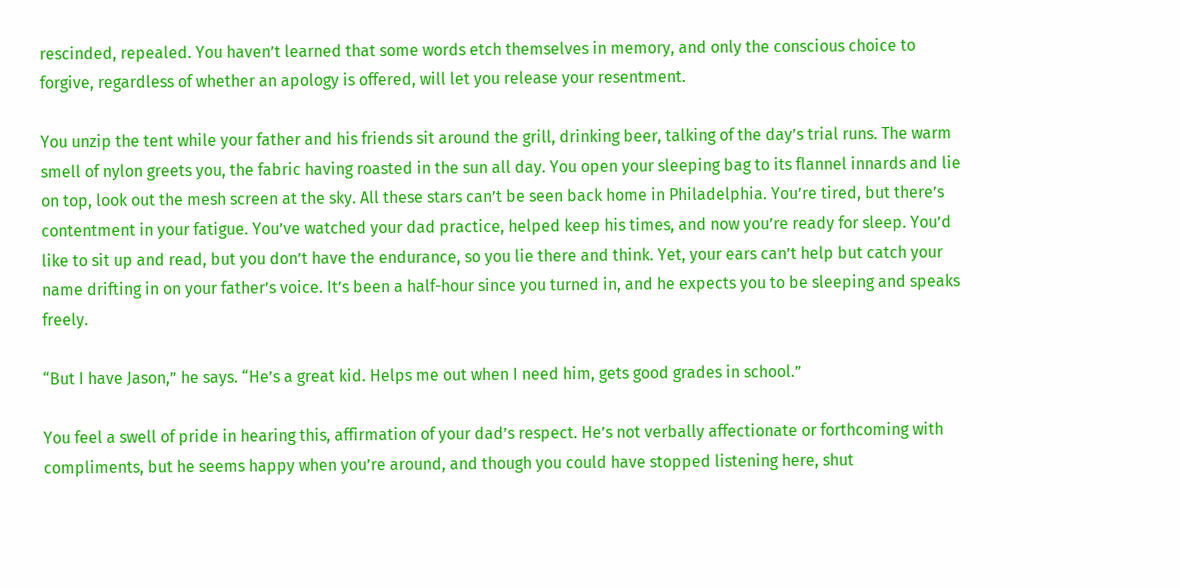rescinded, repealed. You haven’t learned that some words etch themselves in memory, and only the conscious choice to forgive, regardless of whether an apology is offered, will let you release your resentment.

You unzip the tent while your father and his friends sit around the grill, drinking beer, talking of the day’s trial runs. The warm smell of nylon greets you, the fabric having roasted in the sun all day. You open your sleeping bag to its flannel innards and lie on top, look out the mesh screen at the sky. All these stars can’t be seen back home in Philadelphia. You’re tired, but there’s contentment in your fatigue. You’ve watched your dad practice, helped keep his times, and now you’re ready for sleep. You’d like to sit up and read, but you don’t have the endurance, so you lie there and think. Yet, your ears can’t help but catch your name drifting in on your father’s voice. It’s been a half-hour since you turned in, and he expects you to be sleeping and speaks freely.

“But I have Jason,” he says. “He’s a great kid. Helps me out when I need him, gets good grades in school.”

You feel a swell of pride in hearing this, affirmation of your dad’s respect. He’s not verbally affectionate or forthcoming with compliments, but he seems happy when you’re around, and though you could have stopped listening here, shut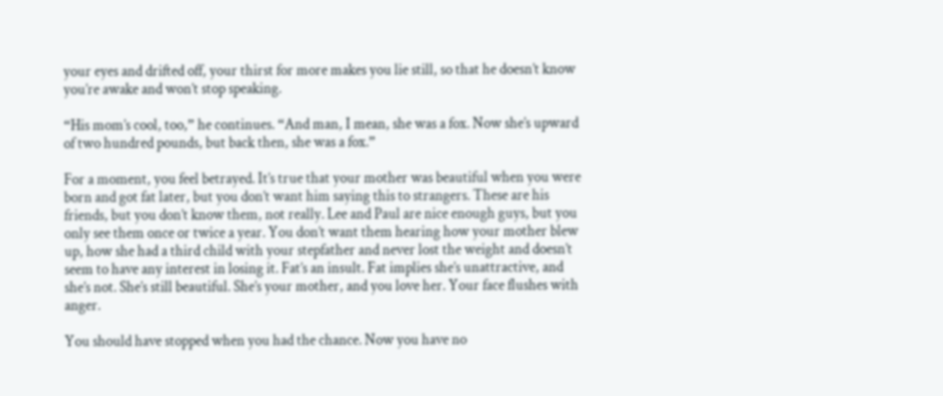your eyes and drifted off, your thirst for more makes you lie still, so that he doesn’t know you’re awake and won’t stop speaking.

“His mom’s cool, too,” he continues. “And man, I mean, she was a fox. Now she’s upward of two hundred pounds, but back then, she was a fox.”

For a moment, you feel betrayed. It’s true that your mother was beautiful when you were born and got fat later, but you don’t want him saying this to strangers. These are his friends, but you don’t know them, not really. Lee and Paul are nice enough guys, but you only see them once or twice a year. You don’t want them hearing how your mother blew up, how she had a third child with your stepfather and never lost the weight and doesn’t seem to have any interest in losing it. Fat’s an insult. Fat implies she’s unattractive, and she’s not. She’s still beautiful. She’s your mother, and you love her. Your face flushes with anger.

You should have stopped when you had the chance. Now you have no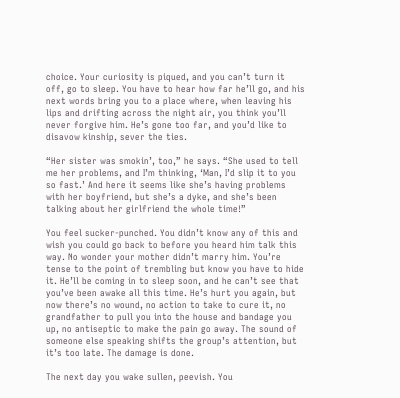choice. Your curiosity is piqued, and you can’t turn it off, go to sleep. You have to hear how far he’ll go, and his next words bring you to a place where, when leaving his lips and drifting across the night air, you think you’ll never forgive him. He’s gone too far, and you’d like to disavow kinship, sever the ties.

“Her sister was smokin’, too,” he says. “She used to tell me her problems, and I’m thinking, ‘Man, I’d slip it to you so fast.’ And here it seems like she’s having problems with her boyfriend, but she’s a dyke, and she’s been talking about her girlfriend the whole time!”

You feel sucker-punched. You didn’t know any of this and wish you could go back to before you heard him talk this way. No wonder your mother didn’t marry him. You’re tense to the point of trembling but know you have to hide it. He’ll be coming in to sleep soon, and he can’t see that you’ve been awake all this time. He’s hurt you again, but now there’s no wound, no action to take to cure it, no grandfather to pull you into the house and bandage you up, no antiseptic to make the pain go away. The sound of someone else speaking shifts the group’s attention, but it’s too late. The damage is done.

The next day you wake sullen, peevish. You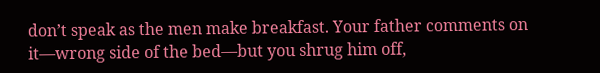don’t speak as the men make breakfast. Your father comments on it—wrong side of the bed—but you shrug him off,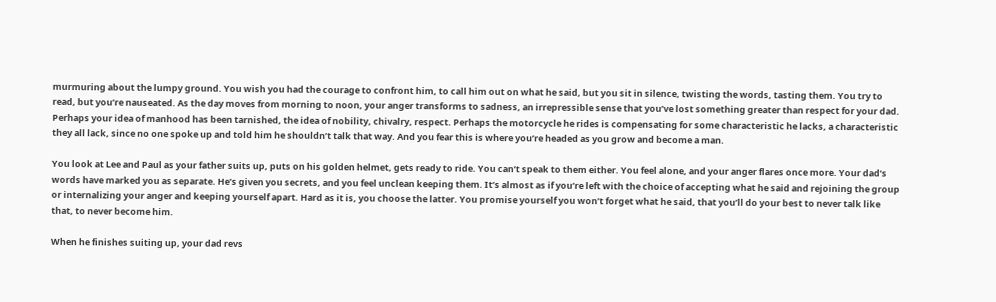murmuring about the lumpy ground. You wish you had the courage to confront him, to call him out on what he said, but you sit in silence, twisting the words, tasting them. You try to read, but you’re nauseated. As the day moves from morning to noon, your anger transforms to sadness, an irrepressible sense that you’ve lost something greater than respect for your dad. Perhaps your idea of manhood has been tarnished, the idea of nobility, chivalry, respect. Perhaps the motorcycle he rides is compensating for some characteristic he lacks, a characteristic they all lack, since no one spoke up and told him he shouldn’t talk that way. And you fear this is where you’re headed as you grow and become a man.

You look at Lee and Paul as your father suits up, puts on his golden helmet, gets ready to ride. You can’t speak to them either. You feel alone, and your anger flares once more. Your dad’s words have marked you as separate. He’s given you secrets, and you feel unclean keeping them. It’s almost as if you’re left with the choice of accepting what he said and rejoining the group or internalizing your anger and keeping yourself apart. Hard as it is, you choose the latter. You promise yourself you won’t forget what he said, that you’ll do your best to never talk like that, to never become him.

When he finishes suiting up, your dad revs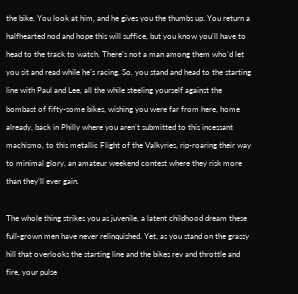the bike. You look at him, and he gives you the thumbs up. You return a halfhearted nod and hope this will suffice, but you know you’ll have to head to the track to watch. There’s not a man among them who’d let you sit and read while he’s racing. So, you stand and head to the starting line with Paul and Lee, all the while steeling yourself against the bombast of fifty-some bikes, wishing you were far from here, home already, back in Philly where you aren’t submitted to this incessant machismo, to this metallic Flight of the Valkyries, rip-roaring their way to minimal glory, an amateur weekend contest where they risk more than they’ll ever gain.

The whole thing strikes you as juvenile, a latent childhood dream these full-grown men have never relinquished. Yet, as you stand on the grassy hill that overlooks the starting line and the bikes rev and throttle and fire, your pulse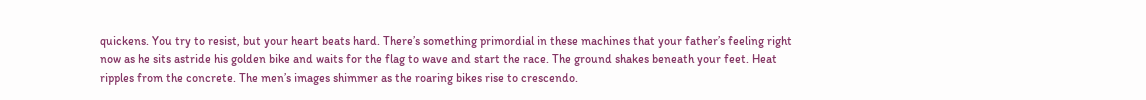quickens. You try to resist, but your heart beats hard. There’s something primordial in these machines that your father’s feeling right now as he sits astride his golden bike and waits for the flag to wave and start the race. The ground shakes beneath your feet. Heat ripples from the concrete. The men’s images shimmer as the roaring bikes rise to crescendo.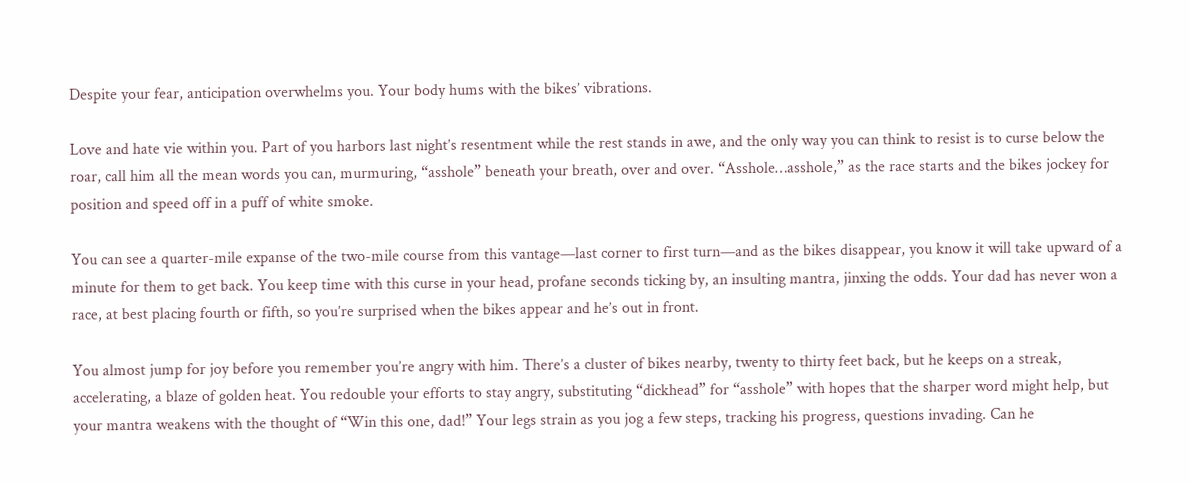Despite your fear, anticipation overwhelms you. Your body hums with the bikes’ vibrations.

Love and hate vie within you. Part of you harbors last night’s resentment while the rest stands in awe, and the only way you can think to resist is to curse below the roar, call him all the mean words you can, murmuring, “asshole” beneath your breath, over and over. “Asshole…asshole,” as the race starts and the bikes jockey for position and speed off in a puff of white smoke.

You can see a quarter-mile expanse of the two-mile course from this vantage—last corner to first turn—and as the bikes disappear, you know it will take upward of a minute for them to get back. You keep time with this curse in your head, profane seconds ticking by, an insulting mantra, jinxing the odds. Your dad has never won a race, at best placing fourth or fifth, so you’re surprised when the bikes appear and he’s out in front.

You almost jump for joy before you remember you’re angry with him. There’s a cluster of bikes nearby, twenty to thirty feet back, but he keeps on a streak, accelerating, a blaze of golden heat. You redouble your efforts to stay angry, substituting “dickhead” for “asshole” with hopes that the sharper word might help, but your mantra weakens with the thought of “Win this one, dad!” Your legs strain as you jog a few steps, tracking his progress, questions invading. Can he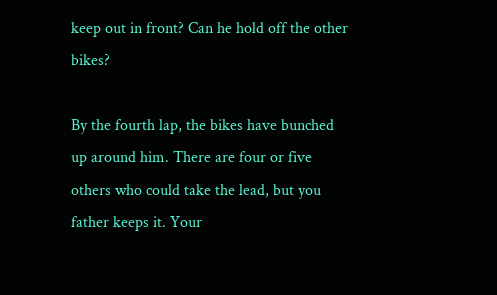keep out in front? Can he hold off the other bikes?

By the fourth lap, the bikes have bunched up around him. There are four or five others who could take the lead, but you father keeps it. Your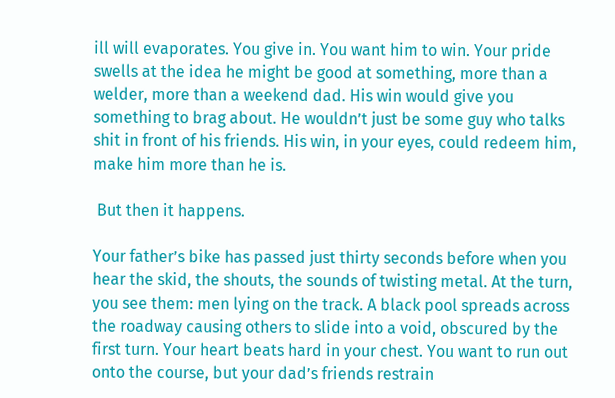ill will evaporates. You give in. You want him to win. Your pride swells at the idea he might be good at something, more than a welder, more than a weekend dad. His win would give you something to brag about. He wouldn’t just be some guy who talks shit in front of his friends. His win, in your eyes, could redeem him, make him more than he is.

 But then it happens.

Your father’s bike has passed just thirty seconds before when you hear the skid, the shouts, the sounds of twisting metal. At the turn, you see them: men lying on the track. A black pool spreads across the roadway causing others to slide into a void, obscured by the first turn. Your heart beats hard in your chest. You want to run out onto the course, but your dad’s friends restrain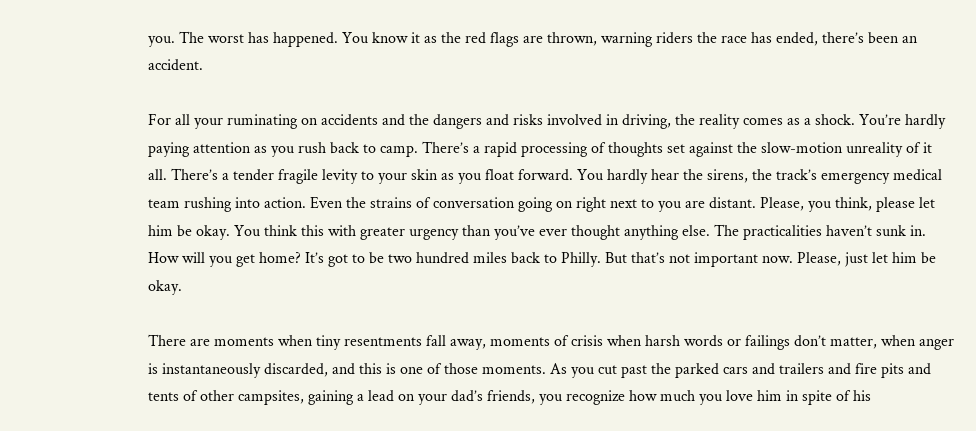you. The worst has happened. You know it as the red flags are thrown, warning riders the race has ended, there’s been an accident.

For all your ruminating on accidents and the dangers and risks involved in driving, the reality comes as a shock. You’re hardly paying attention as you rush back to camp. There’s a rapid processing of thoughts set against the slow-motion unreality of it all. There’s a tender fragile levity to your skin as you float forward. You hardly hear the sirens, the track’s emergency medical team rushing into action. Even the strains of conversation going on right next to you are distant. Please, you think, please let him be okay. You think this with greater urgency than you’ve ever thought anything else. The practicalities haven’t sunk in. How will you get home? It’s got to be two hundred miles back to Philly. But that’s not important now. Please, just let him be okay.

There are moments when tiny resentments fall away, moments of crisis when harsh words or failings don’t matter, when anger is instantaneously discarded, and this is one of those moments. As you cut past the parked cars and trailers and fire pits and tents of other campsites, gaining a lead on your dad’s friends, you recognize how much you love him in spite of his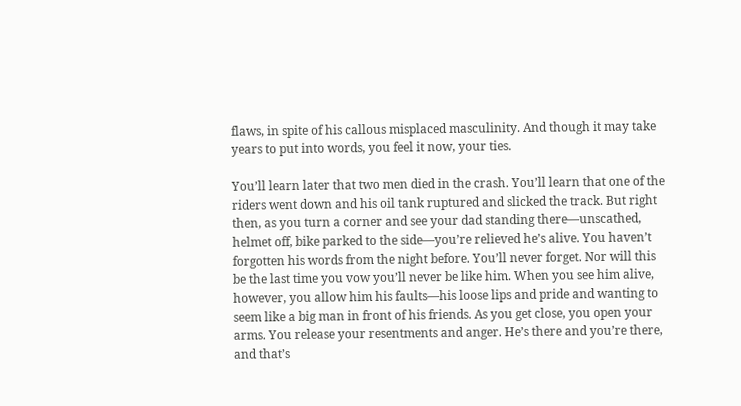flaws, in spite of his callous misplaced masculinity. And though it may take years to put into words, you feel it now, your ties.

You’ll learn later that two men died in the crash. You’ll learn that one of the riders went down and his oil tank ruptured and slicked the track. But right then, as you turn a corner and see your dad standing there—unscathed, helmet off, bike parked to the side—you’re relieved he’s alive. You haven’t forgotten his words from the night before. You’ll never forget. Nor will this be the last time you vow you’ll never be like him. When you see him alive, however, you allow him his faults—his loose lips and pride and wanting to seem like a big man in front of his friends. As you get close, you open your arms. You release your resentments and anger. He’s there and you’re there, and that’s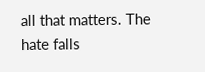all that matters. The hate falls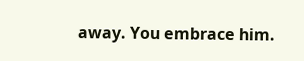away. You embrace him.